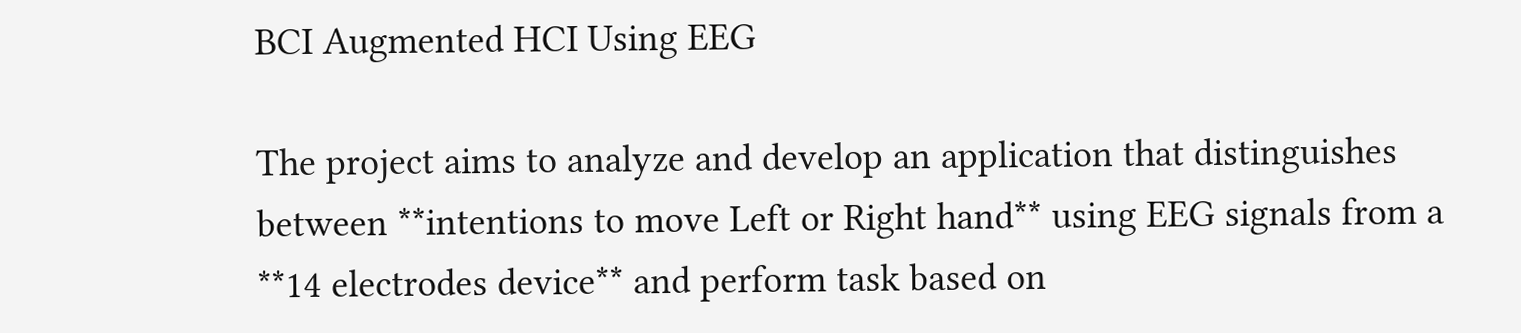BCI Augmented HCI Using EEG

The project aims to analyze and develop an application that distinguishes between **intentions to move Left or Right hand** using EEG signals from a **14 electrodes device** and perform task based on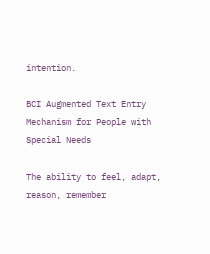intention.

BCI Augmented Text Entry Mechanism for People with Special Needs

The ability to feel, adapt, reason, remember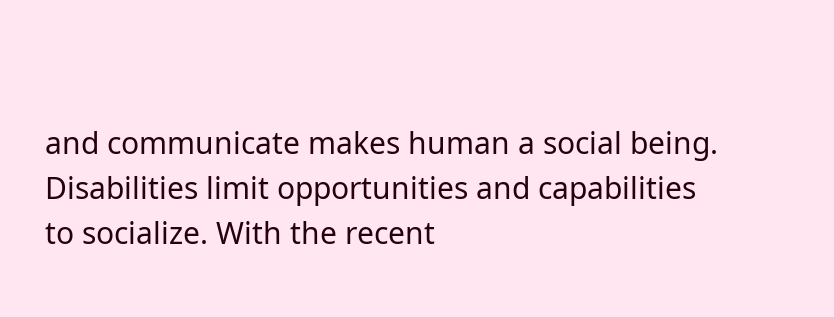and communicate makes human a social being. Disabilities limit opportunities and capabilities to socialize. With the recent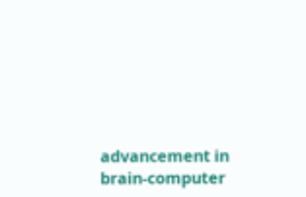advancement in brain-computer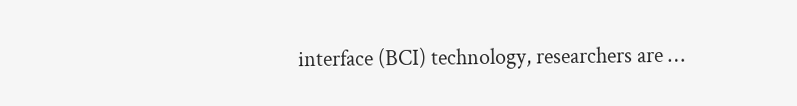interface (BCI) technology, researchers are …